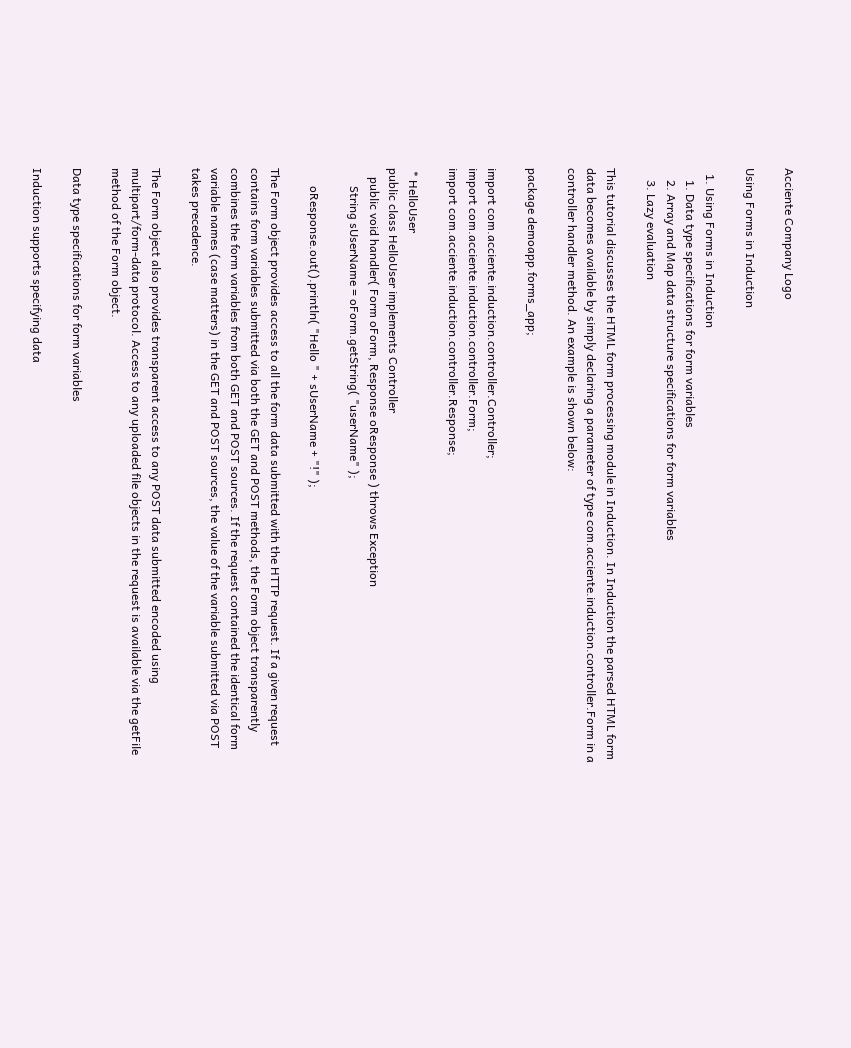Acciente Company Logo

Using Forms in Induction

  1. Using Forms in Induction
    1. Data type specifications for form variables
    2. Array and Map data structure specifications for form variables
    3. Lazy evaluation

This tutorial discusses the HTML form processing module in Induction. In Induction the parsed HTML form data becomes available by simply declaring a parameter of type com.acciente.induction.controller.Form in a controller handler method. An example is shown below:

package demoapp.forms_app;

import com.acciente.induction.controller.Controller;
import com.acciente.induction.controller.Form;
import com.acciente.induction.controller.Response;

 * HelloUser
public class HelloUser implements Controller
   public void handler( Form oForm, Response oResponse ) throws Exception
      String sUserName = oForm.getString( "userName" );

      oResponse.out().println( "Hello " + sUserName + "!" );

The Form object provides access to all the form data submitted with the HTTP request. If a given request contains form variables submitted via both the GET and POST methods, the Form object transparently combines the form variables from both GET and POST sources. If the request contained the identical form variable names (case matters) in the GET and POST sources, the value of the variable submitted via POST takes precedence.

The Form object also provides transparent access to any POST data submitted encoded using multipart/form-data protocol. Access to any uploaded file objects in the request is available via the getFile method of the Form object.

Data type specifications for form variables

Induction supports specifying data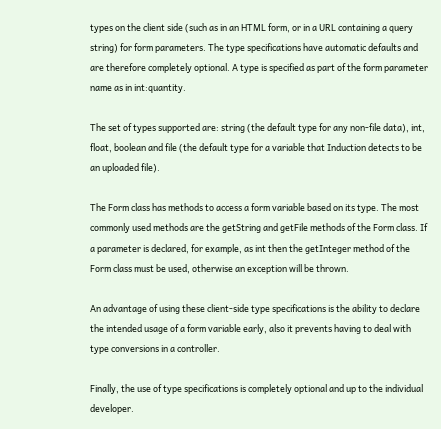types on the client side (such as in an HTML form, or in a URL containing a query string) for form parameters. The type specifications have automatic defaults and are therefore completely optional. A type is specified as part of the form parameter name as in int:quantity.

The set of types supported are: string (the default type for any non-file data), int, float, boolean and file (the default type for a variable that Induction detects to be an uploaded file).

The Form class has methods to access a form variable based on its type. The most commonly used methods are the getString and getFile methods of the Form class. If a parameter is declared, for example, as int then the getInteger method of the Form class must be used, otherwise an exception will be thrown.

An advantage of using these client-side type specifications is the ability to declare the intended usage of a form variable early, also it prevents having to deal with type conversions in a controller.

Finally, the use of type specifications is completely optional and up to the individual developer.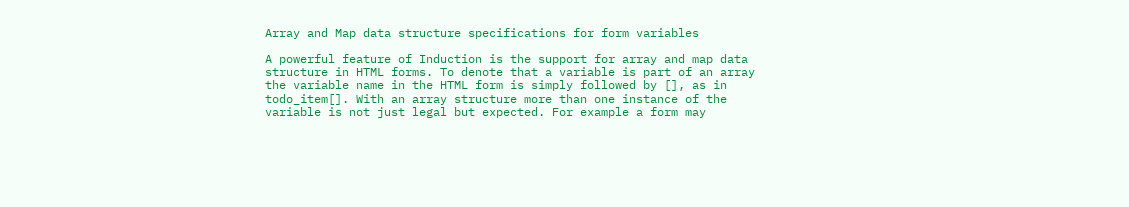Array and Map data structure specifications for form variables

A powerful feature of Induction is the support for array and map data structure in HTML forms. To denote that a variable is part of an array the variable name in the HTML form is simply followed by [], as in todo_item[]. With an array structure more than one instance of the variable is not just legal but expected. For example a form may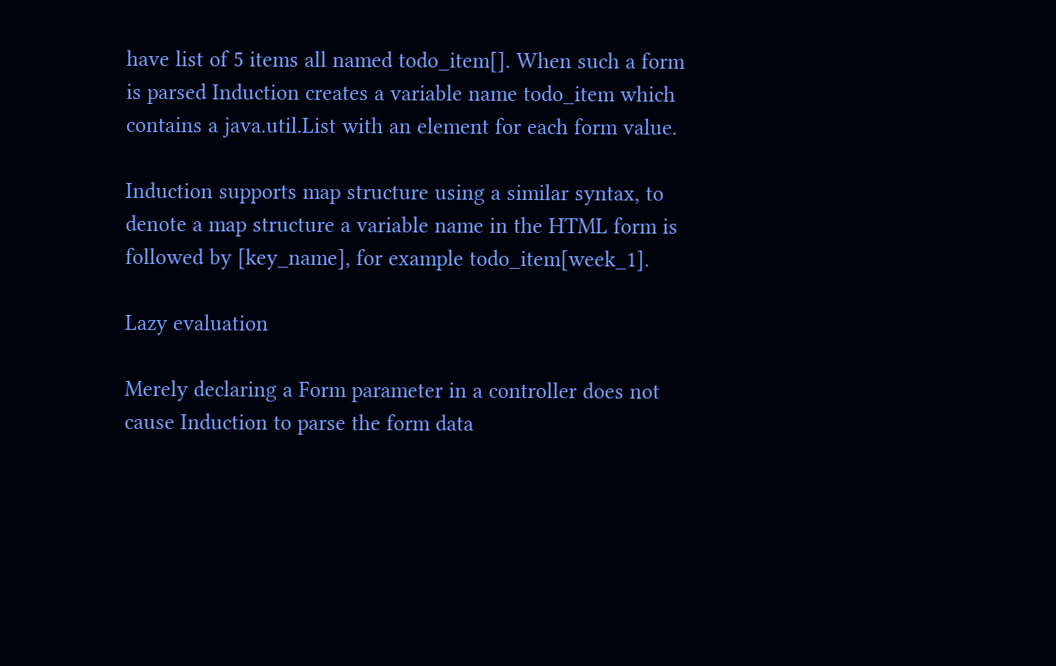have list of 5 items all named todo_item[]. When such a form is parsed Induction creates a variable name todo_item which contains a java.util.List with an element for each form value.

Induction supports map structure using a similar syntax, to denote a map structure a variable name in the HTML form is followed by [key_name], for example todo_item[week_1].

Lazy evaluation

Merely declaring a Form parameter in a controller does not cause Induction to parse the form data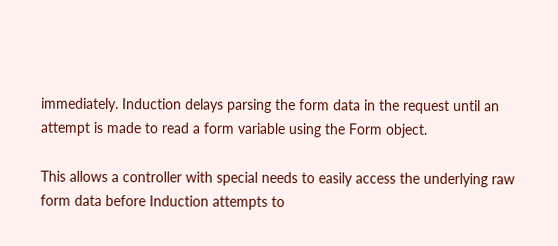immediately. Induction delays parsing the form data in the request until an attempt is made to read a form variable using the Form object.

This allows a controller with special needs to easily access the underlying raw form data before Induction attempts to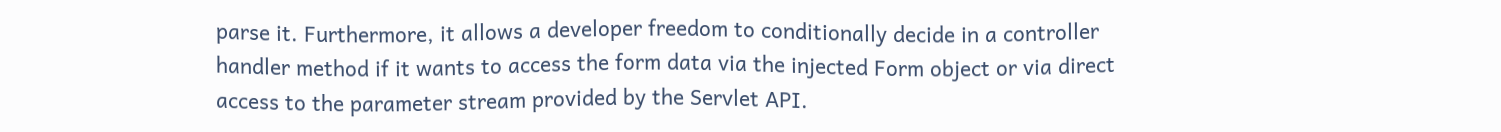parse it. Furthermore, it allows a developer freedom to conditionally decide in a controller handler method if it wants to access the form data via the injected Form object or via direct access to the parameter stream provided by the Servlet API.